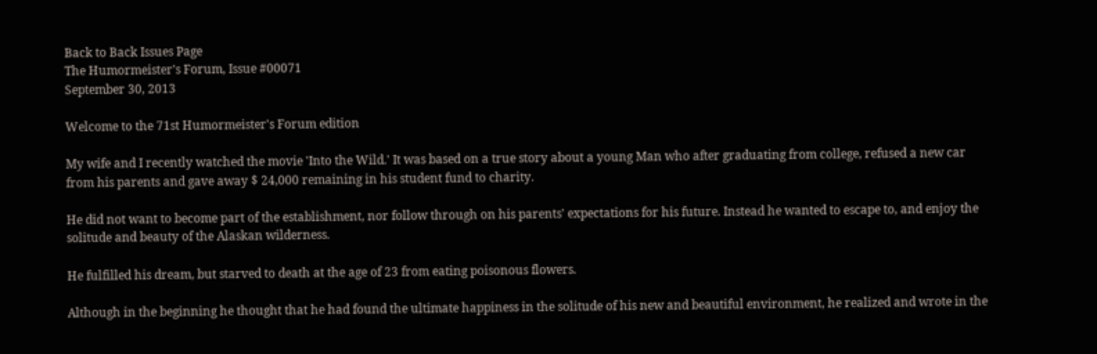Back to Back Issues Page
The Humormeister's Forum, Issue #00071
September 30, 2013

Welcome to the 71st Humormeister's Forum edition

My wife and I recently watched the movie 'Into the Wild.' It was based on a true story about a young Man who after graduating from college, refused a new car from his parents and gave away $ 24,000 remaining in his student fund to charity.

He did not want to become part of the establishment, nor follow through on his parents' expectations for his future. Instead he wanted to escape to, and enjoy the solitude and beauty of the Alaskan wilderness.

He fulfilled his dream, but starved to death at the age of 23 from eating poisonous flowers.

Although in the beginning he thought that he had found the ultimate happiness in the solitude of his new and beautiful environment, he realized and wrote in the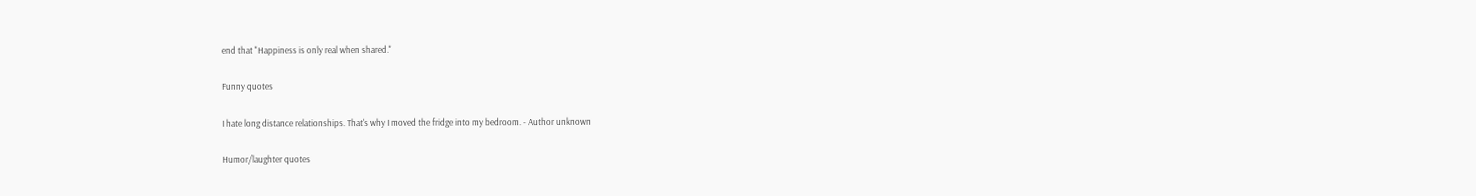end that "Happiness is only real when shared."

Funny quotes

I hate long distance relationships. That's why I moved the fridge into my bedroom. - Author unknown

Humor/laughter quotes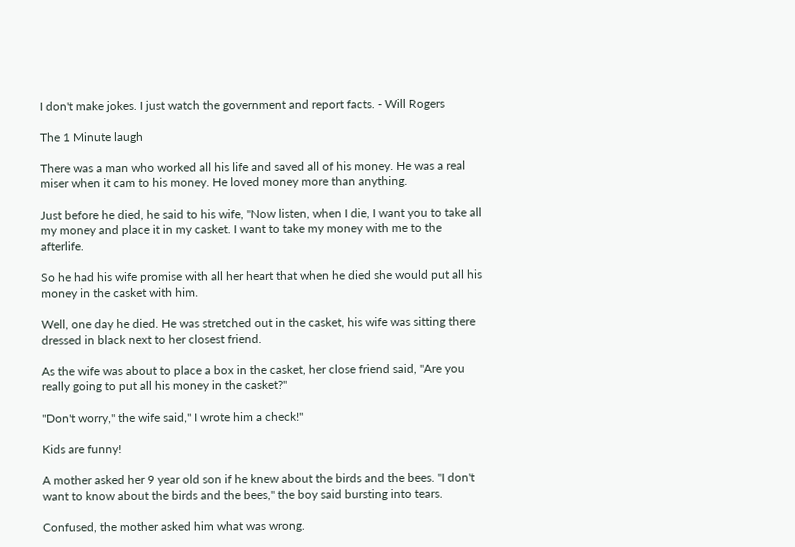I don't make jokes. I just watch the government and report facts. - Will Rogers

The 1 Minute laugh

There was a man who worked all his life and saved all of his money. He was a real miser when it cam to his money. He loved money more than anything.

Just before he died, he said to his wife, "Now listen, when I die, I want you to take all my money and place it in my casket. I want to take my money with me to the afterlife.

So he had his wife promise with all her heart that when he died she would put all his money in the casket with him.

Well, one day he died. He was stretched out in the casket, his wife was sitting there dressed in black next to her closest friend.

As the wife was about to place a box in the casket, her close friend said, "Are you really going to put all his money in the casket?"

"Don't worry," the wife said," I wrote him a check!"

Kids are funny!

A mother asked her 9 year old son if he knew about the birds and the bees. "I don't want to know about the birds and the bees," the boy said bursting into tears.

Confused, the mother asked him what was wrong.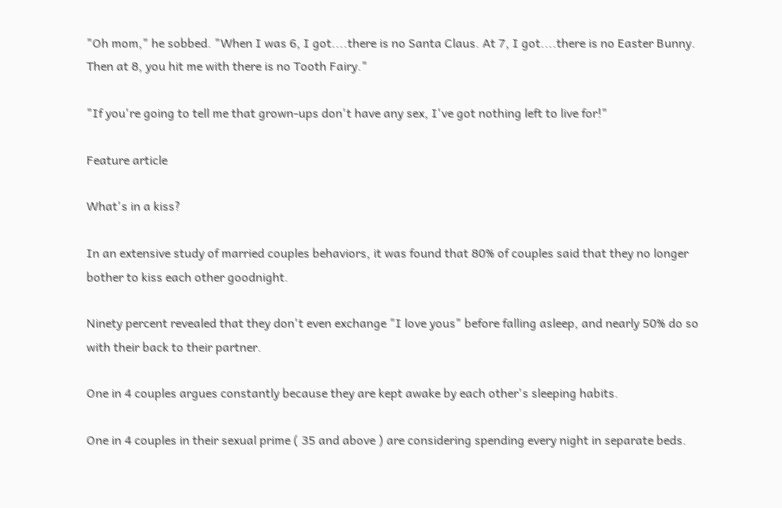"Oh mom," he sobbed. "When I was 6, I got....there is no Santa Claus. At 7, I got....there is no Easter Bunny. Then at 8, you hit me with there is no Tooth Fairy."

"If you're going to tell me that grown-ups don't have any sex, I've got nothing left to live for!"

Feature article

What's in a kiss?

In an extensive study of married couples behaviors, it was found that 80% of couples said that they no longer bother to kiss each other goodnight.

Ninety percent revealed that they don't even exchange "I love yous" before falling asleep, and nearly 50% do so with their back to their partner.

One in 4 couples argues constantly because they are kept awake by each other's sleeping habits.

One in 4 couples in their sexual prime ( 35 and above ) are considering spending every night in separate beds.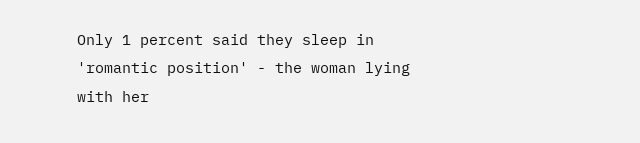Only 1 percent said they sleep in 'romantic position' - the woman lying with her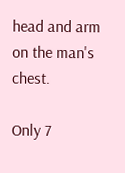head and arm on the man's chest.

Only 7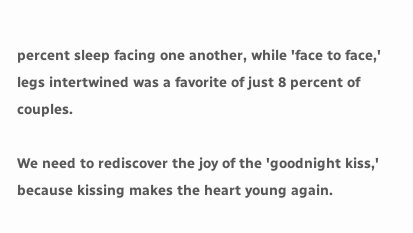percent sleep facing one another, while 'face to face,' legs intertwined was a favorite of just 8 percent of couples.

We need to rediscover the joy of the 'goodnight kiss,' because kissing makes the heart young again.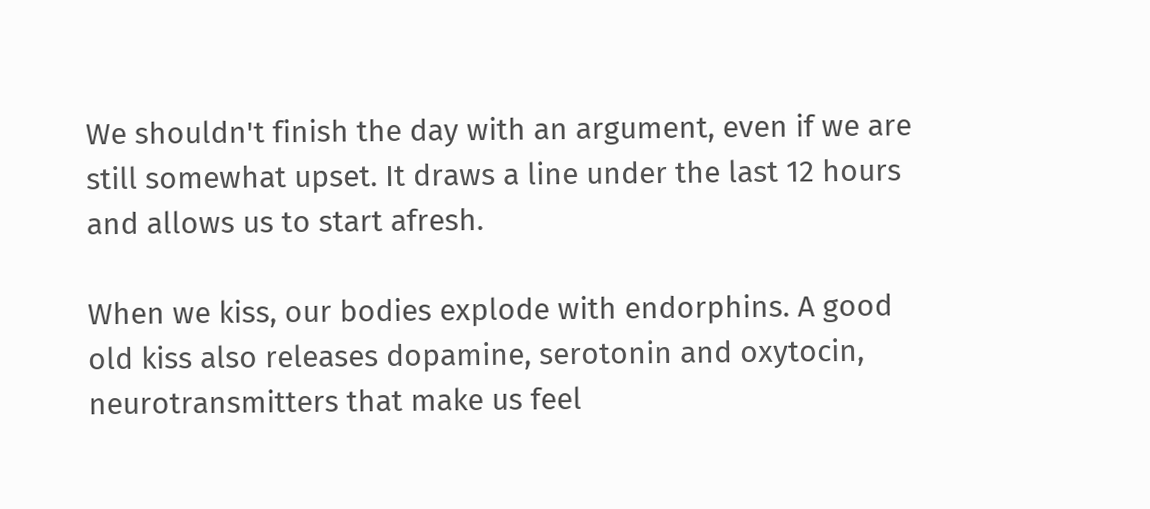We shouldn't finish the day with an argument, even if we are still somewhat upset. It draws a line under the last 12 hours and allows us to start afresh.

When we kiss, our bodies explode with endorphins. A good old kiss also releases dopamine, serotonin and oxytocin, neurotransmitters that make us feel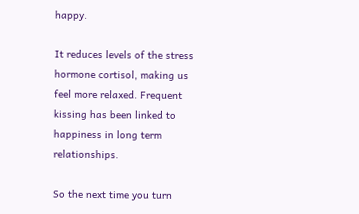happy.

It reduces levels of the stress hormone cortisol, making us feel more relaxed. Frequent kissing has been linked to happiness in long term relationships.

So the next time you turn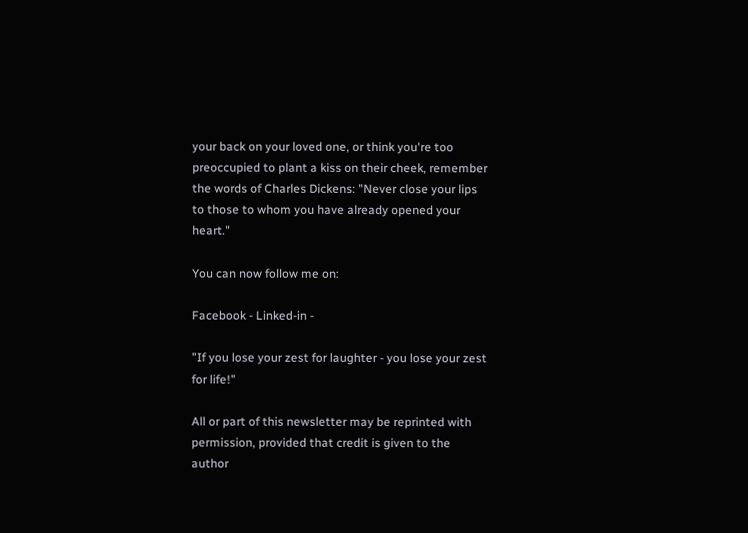your back on your loved one, or think you're too preoccupied to plant a kiss on their cheek, remember the words of Charles Dickens: "Never close your lips to those to whom you have already opened your heart."

You can now follow me on:

Facebook - Linked-in -

"If you lose your zest for laughter - you lose your zest for life!"

All or part of this newsletter may be reprinted with permission, provided that credit is given to the author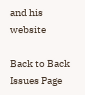and his website

Back to Back Issues Page